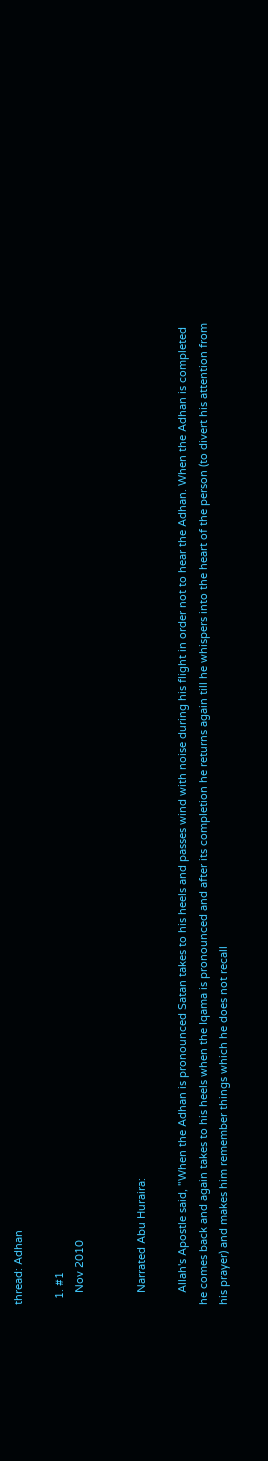thread: Adhan

  1. #1
    Nov 2010


    Narrated Abu Huraira:

    Allah's Apostle said, "When the Adhan is pronounced Satan takes to his heels and passes wind with noise during his flight in order not to hear the Adhan. When the Adhan is completed he comes back and again takes to his heels when the Iqama is pronounced and after its completion he returns again till he whispers into the heart of the person (to divert his attention from his prayer) and makes him remember things which he does not recall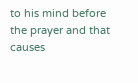to his mind before the prayer and that causes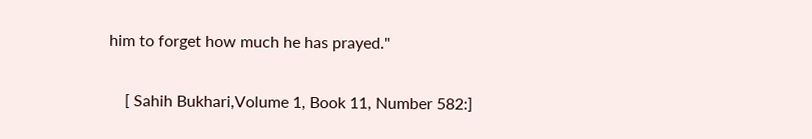him to forget how much he has prayed."

    [ Sahih Bukhari,Volume 1, Book 11, Number 582:]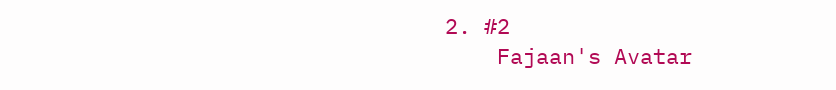2. #2
    Fajaan's Avatar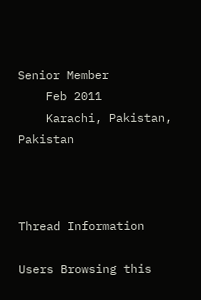Senior Member
    Feb 2011
    Karachi, Pakistan, Pakistan



Thread Information

Users Browsing this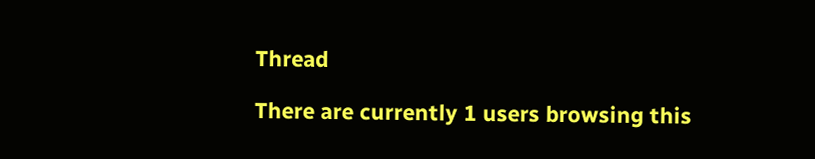Thread

There are currently 1 users browsing this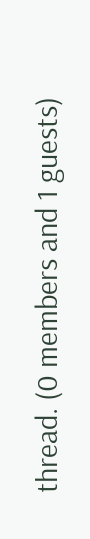thread. (0 members and 1 guests)